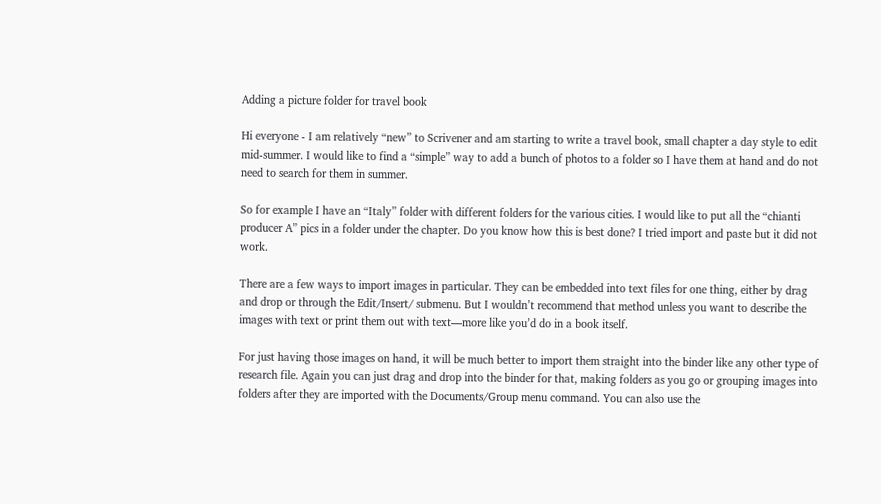Adding a picture folder for travel book

Hi everyone - I am relatively “new” to Scrivener and am starting to write a travel book, small chapter a day style to edit mid-summer. I would like to find a “simple” way to add a bunch of photos to a folder so I have them at hand and do not need to search for them in summer.

So for example I have an “Italy” folder with different folders for the various cities. I would like to put all the “chianti producer A” pics in a folder under the chapter. Do you know how this is best done? I tried import and paste but it did not work.

There are a few ways to import images in particular. They can be embedded into text files for one thing, either by drag and drop or through the Edit/Insert/ submenu. But I wouldn’t recommend that method unless you want to describe the images with text or print them out with text—more like you’d do in a book itself.

For just having those images on hand, it will be much better to import them straight into the binder like any other type of research file. Again you can just drag and drop into the binder for that, making folders as you go or grouping images into folders after they are imported with the Documents/Group menu command. You can also use the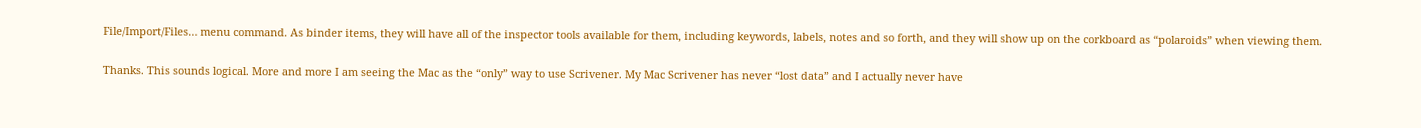File/Import/Files… menu command. As binder items, they will have all of the inspector tools available for them, including keywords, labels, notes and so forth, and they will show up on the corkboard as “polaroids” when viewing them.

Thanks. This sounds logical. More and more I am seeing the Mac as the “only” way to use Scrivener. My Mac Scrivener has never “lost data” and I actually never have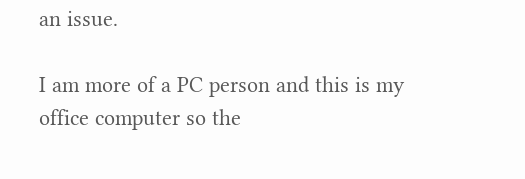an issue.

I am more of a PC person and this is my office computer so the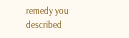remedy you described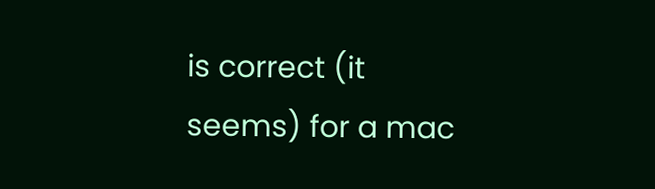is correct (it seems) for a mac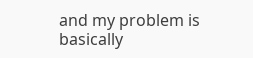and my problem is basically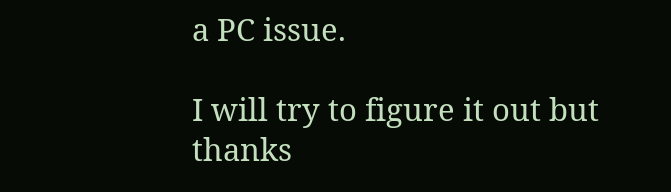a PC issue.

I will try to figure it out but thanks